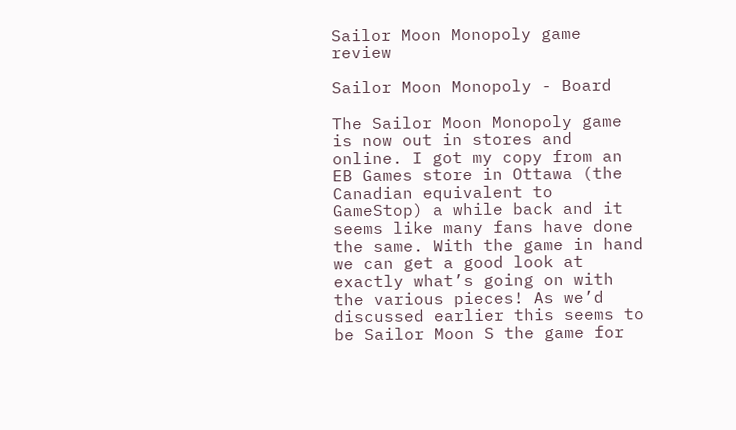Sailor Moon Monopoly game review

Sailor Moon Monopoly - Board

The Sailor Moon Monopoly game is now out in stores and online. I got my copy from an EB Games store in Ottawa (the Canadian equivalent to GameStop) a while back and it seems like many fans have done the same. With the game in hand we can get a good look at exactly what’s going on with the various pieces! As we’d discussed earlier this seems to be Sailor Moon S the game for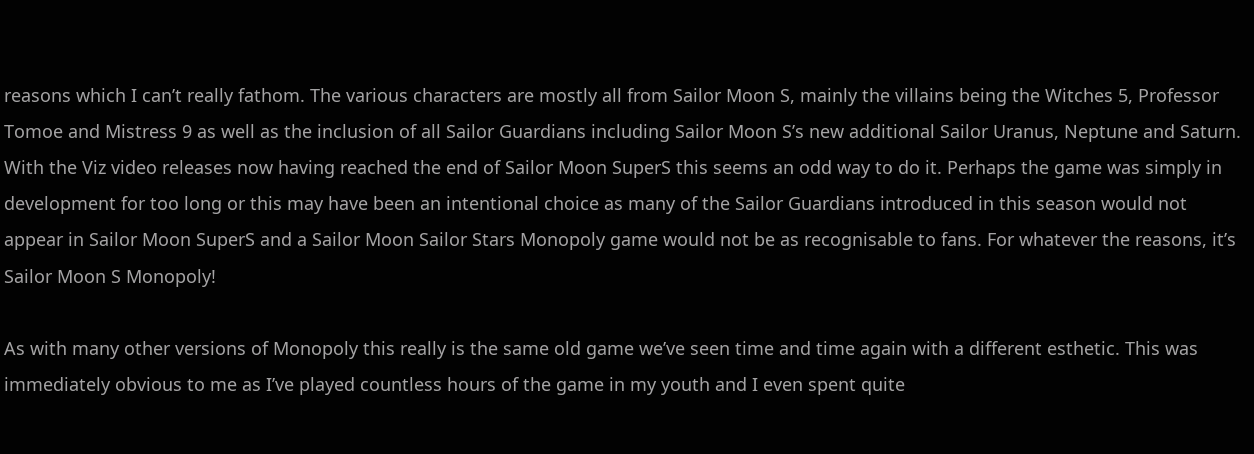reasons which I can’t really fathom. The various characters are mostly all from Sailor Moon S, mainly the villains being the Witches 5, Professor Tomoe and Mistress 9 as well as the inclusion of all Sailor Guardians including Sailor Moon S’s new additional Sailor Uranus, Neptune and Saturn. With the Viz video releases now having reached the end of Sailor Moon SuperS this seems an odd way to do it. Perhaps the game was simply in development for too long or this may have been an intentional choice as many of the Sailor Guardians introduced in this season would not appear in Sailor Moon SuperS and a Sailor Moon Sailor Stars Monopoly game would not be as recognisable to fans. For whatever the reasons, it’s Sailor Moon S Monopoly!

As with many other versions of Monopoly this really is the same old game we’ve seen time and time again with a different esthetic. This was immediately obvious to me as I’ve played countless hours of the game in my youth and I even spent quite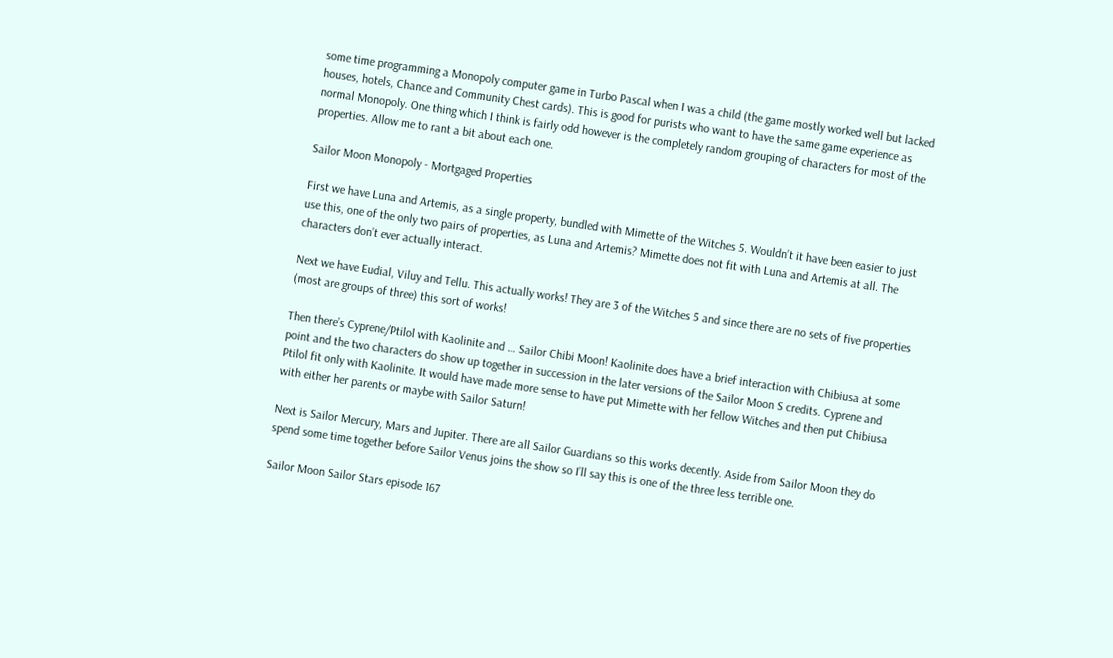some time programming a Monopoly computer game in Turbo Pascal when I was a child (the game mostly worked well but lacked houses, hotels, Chance and Community Chest cards). This is good for purists who want to have the same game experience as normal Monopoly. One thing which I think is fairly odd however is the completely random grouping of characters for most of the properties. Allow me to rant a bit about each one.

Sailor Moon Monopoly - Mortgaged Properties

First we have Luna and Artemis, as a single property, bundled with Mimette of the Witches 5. Wouldn’t it have been easier to just use this, one of the only two pairs of properties, as Luna and Artemis? Mimette does not fit with Luna and Artemis at all. The characters don’t ever actually interact.

Next we have Eudial, Viluy and Tellu. This actually works! They are 3 of the Witches 5 and since there are no sets of five properties (most are groups of three) this sort of works!

Then there’s Cyprene/Ptilol with Kaolinite and … Sailor Chibi Moon! Kaolinite does have a brief interaction with Chibiusa at some point and the two characters do show up together in succession in the later versions of the Sailor Moon S credits. Cyprene and Ptilol fit only with Kaolinite. It would have made more sense to have put Mimette with her fellow Witches and then put Chibiusa with either her parents or maybe with Sailor Saturn!

Next is Sailor Mercury, Mars and Jupiter. There are all Sailor Guardians so this works decently. Aside from Sailor Moon they do spend some time together before Sailor Venus joins the show so I’ll say this is one of the three less terrible one.

Sailor Moon Sailor Stars episode 167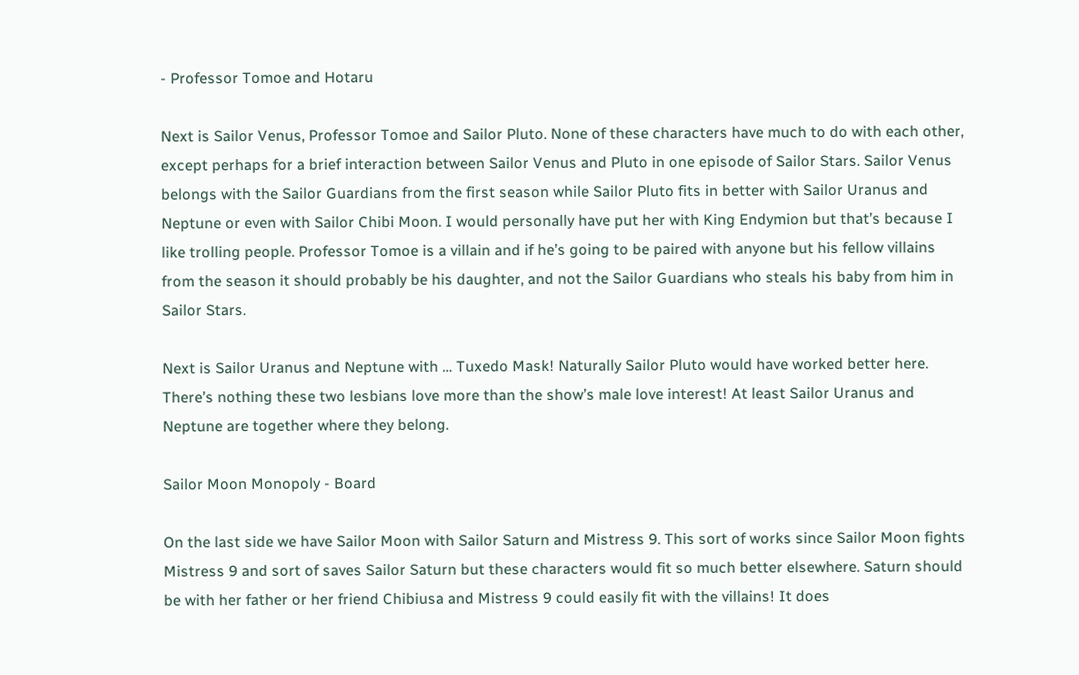- Professor Tomoe and Hotaru

Next is Sailor Venus, Professor Tomoe and Sailor Pluto. None of these characters have much to do with each other, except perhaps for a brief interaction between Sailor Venus and Pluto in one episode of Sailor Stars. Sailor Venus belongs with the Sailor Guardians from the first season while Sailor Pluto fits in better with Sailor Uranus and Neptune or even with Sailor Chibi Moon. I would personally have put her with King Endymion but that’s because I like trolling people. Professor Tomoe is a villain and if he’s going to be paired with anyone but his fellow villains from the season it should probably be his daughter, and not the Sailor Guardians who steals his baby from him in Sailor Stars.

Next is Sailor Uranus and Neptune with … Tuxedo Mask! Naturally Sailor Pluto would have worked better here. There’s nothing these two lesbians love more than the show’s male love interest! At least Sailor Uranus and Neptune are together where they belong.

Sailor Moon Monopoly - Board

On the last side we have Sailor Moon with Sailor Saturn and Mistress 9. This sort of works since Sailor Moon fights Mistress 9 and sort of saves Sailor Saturn but these characters would fit so much better elsewhere. Saturn should be with her father or her friend Chibiusa and Mistress 9 could easily fit with the villains! It does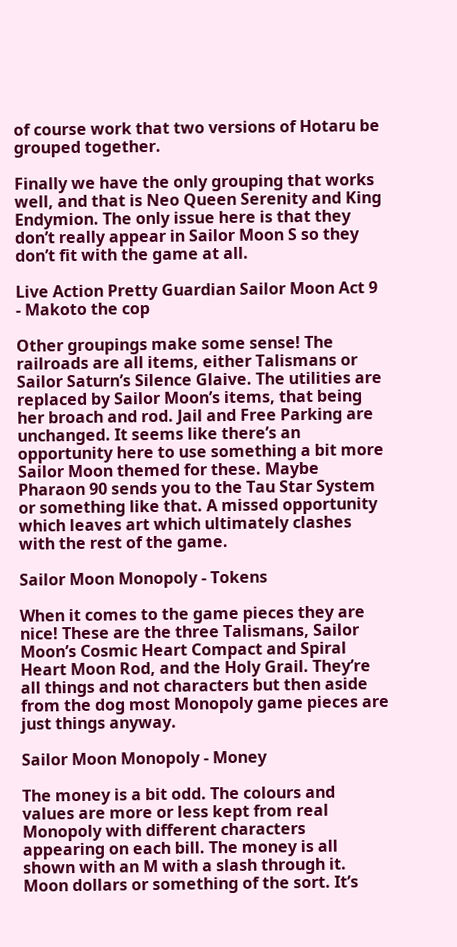of course work that two versions of Hotaru be grouped together.

Finally we have the only grouping that works well, and that is Neo Queen Serenity and King Endymion. The only issue here is that they don’t really appear in Sailor Moon S so they don’t fit with the game at all.

Live Action Pretty Guardian Sailor Moon Act 9 - Makoto the cop

Other groupings make some sense! The railroads are all items, either Talismans or Sailor Saturn’s Silence Glaive. The utilities are replaced by Sailor Moon’s items, that being her broach and rod. Jail and Free Parking are unchanged. It seems like there’s an opportunity here to use something a bit more Sailor Moon themed for these. Maybe Pharaon 90 sends you to the Tau Star System or something like that. A missed opportunity which leaves art which ultimately clashes with the rest of the game.

Sailor Moon Monopoly - Tokens

When it comes to the game pieces they are nice! These are the three Talismans, Sailor Moon’s Cosmic Heart Compact and Spiral Heart Moon Rod, and the Holy Grail. They’re all things and not characters but then aside from the dog most Monopoly game pieces are just things anyway.

Sailor Moon Monopoly - Money

The money is a bit odd. The colours and values are more or less kept from real Monopoly with different characters appearing on each bill. The money is all shown with an M with a slash through it. Moon dollars or something of the sort. It’s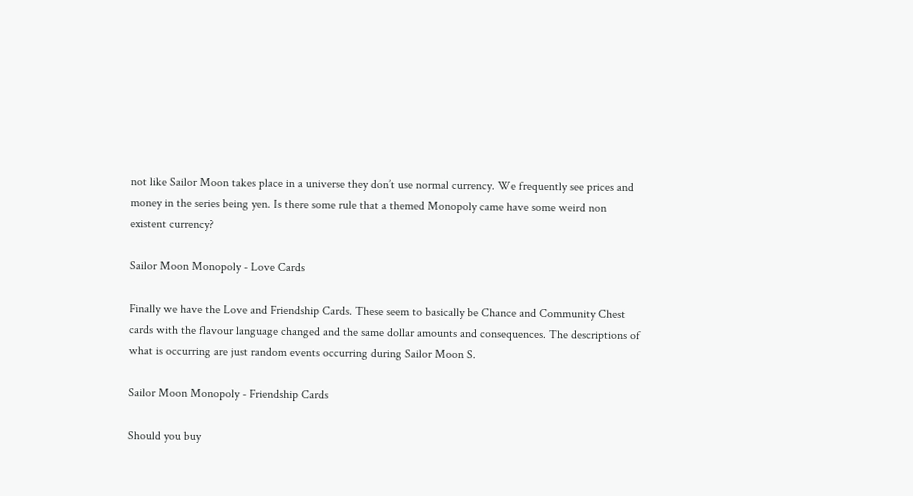not like Sailor Moon takes place in a universe they don’t use normal currency. We frequently see prices and money in the series being yen. Is there some rule that a themed Monopoly came have some weird non existent currency?

Sailor Moon Monopoly - Love Cards

Finally we have the Love and Friendship Cards. These seem to basically be Chance and Community Chest cards with the flavour language changed and the same dollar amounts and consequences. The descriptions of what is occurring are just random events occurring during Sailor Moon S.

Sailor Moon Monopoly - Friendship Cards

Should you buy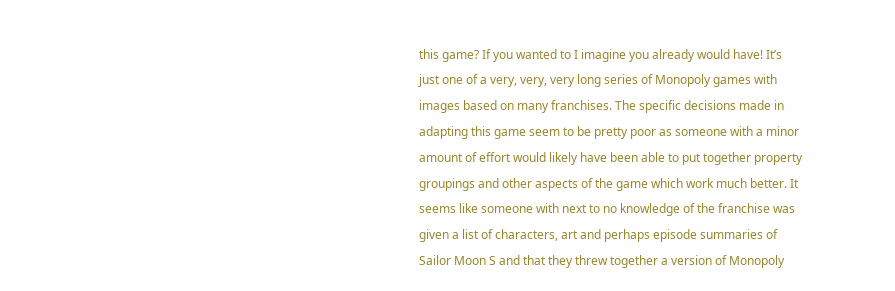this game? If you wanted to I imagine you already would have! It’s just one of a very, very, very long series of Monopoly games with images based on many franchises. The specific decisions made in adapting this game seem to be pretty poor as someone with a minor amount of effort would likely have been able to put together property groupings and other aspects of the game which work much better. It seems like someone with next to no knowledge of the franchise was given a list of characters, art and perhaps episode summaries of Sailor Moon S and that they threw together a version of Monopoly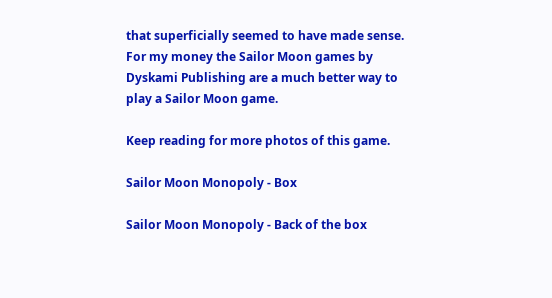that superficially seemed to have made sense. For my money the Sailor Moon games by Dyskami Publishing are a much better way to play a Sailor Moon game.

Keep reading for more photos of this game.

Sailor Moon Monopoly - Box

Sailor Moon Monopoly - Back of the box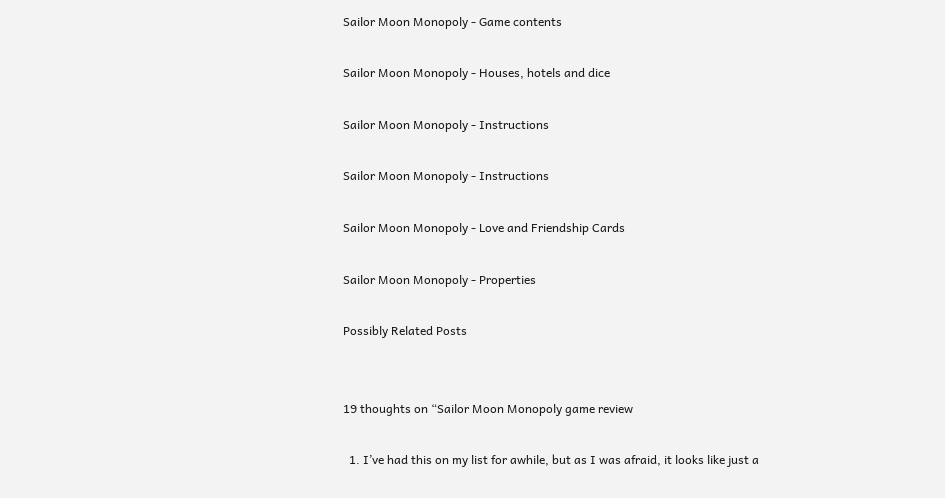Sailor Moon Monopoly - Game contents

Sailor Moon Monopoly - Houses, hotels and dice

Sailor Moon Monopoly - Instructions

Sailor Moon Monopoly - Instructions

Sailor Moon Monopoly - Love and Friendship Cards

Sailor Moon Monopoly - Properties

Possibly Related Posts


19 thoughts on “Sailor Moon Monopoly game review

  1. I’ve had this on my list for awhile, but as I was afraid, it looks like just a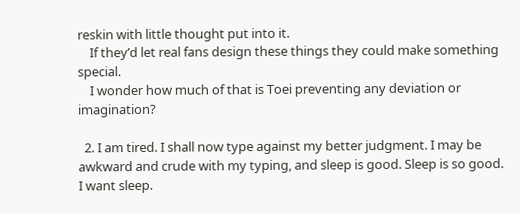reskin with little thought put into it.
    If they’d let real fans design these things they could make something special.
    I wonder how much of that is Toei preventing any deviation or imagination?

  2. I am tired. I shall now type against my better judgment. I may be awkward and crude with my typing, and sleep is good. Sleep is so good. I want sleep.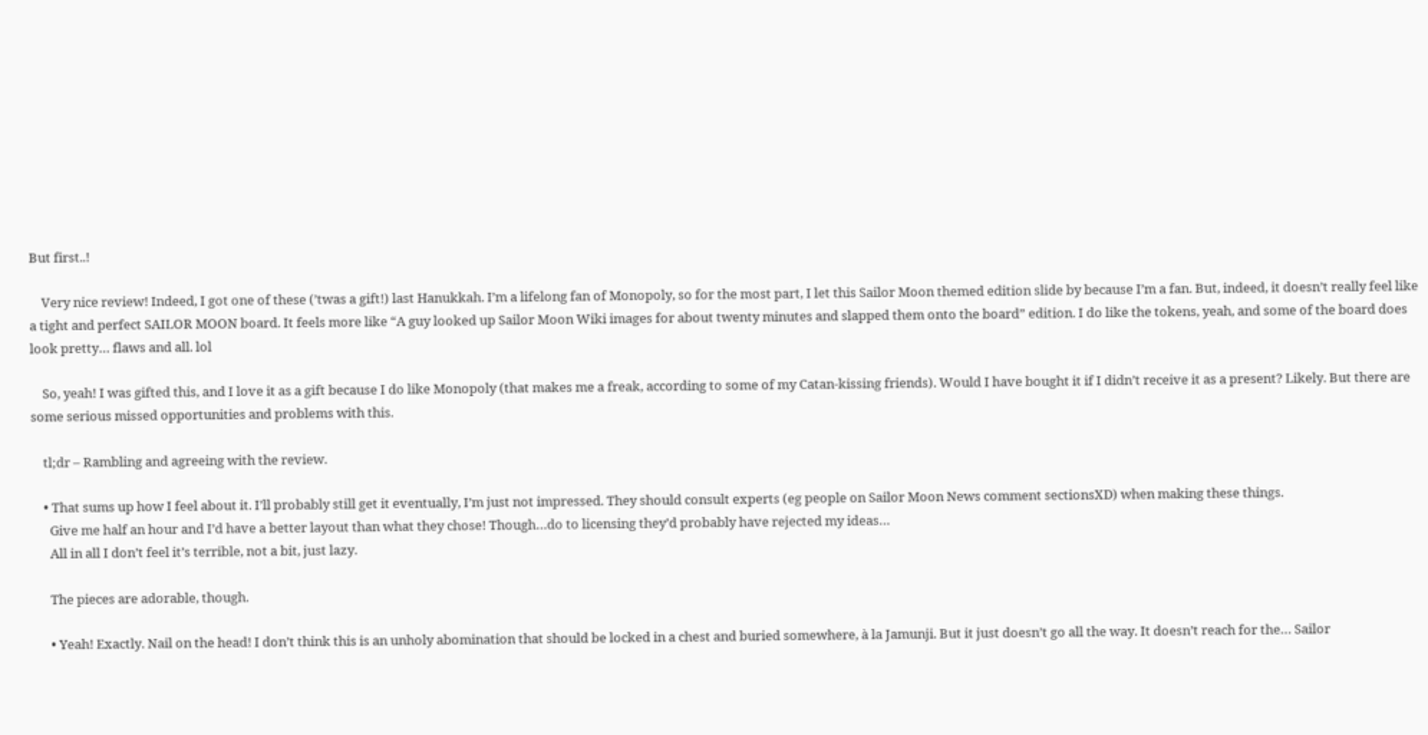But first..!

    Very nice review! Indeed, I got one of these (’twas a gift!) last Hanukkah. I’m a lifelong fan of Monopoly, so for the most part, I let this Sailor Moon themed edition slide by because I’m a fan. But, indeed, it doesn’t really feel like a tight and perfect SAILOR MOON board. It feels more like “A guy looked up Sailor Moon Wiki images for about twenty minutes and slapped them onto the board” edition. I do like the tokens, yeah, and some of the board does look pretty… flaws and all. lol

    So, yeah! I was gifted this, and I love it as a gift because I do like Monopoly (that makes me a freak, according to some of my Catan-kissing friends). Would I have bought it if I didn’t receive it as a present? Likely. But there are some serious missed opportunities and problems with this.

    tl;dr – Rambling and agreeing with the review.

    • That sums up how I feel about it. I’ll probably still get it eventually, I’m just not impressed. They should consult experts (eg people on Sailor Moon News comment sectionsXD) when making these things.
      Give me half an hour and I’d have a better layout than what they chose! Though…do to licensing they’d probably have rejected my ideas…
      All in all I don’t feel it’s terrible, not a bit, just lazy.

      The pieces are adorable, though.

      • Yeah! Exactly. Nail on the head! I don’t think this is an unholy abomination that should be locked in a chest and buried somewhere, à la Jamunji. But it just doesn’t go all the way. It doesn’t reach for the… Sailor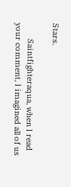Stars.

        Saintfighteraqua, when I read your comment, I imagined all of us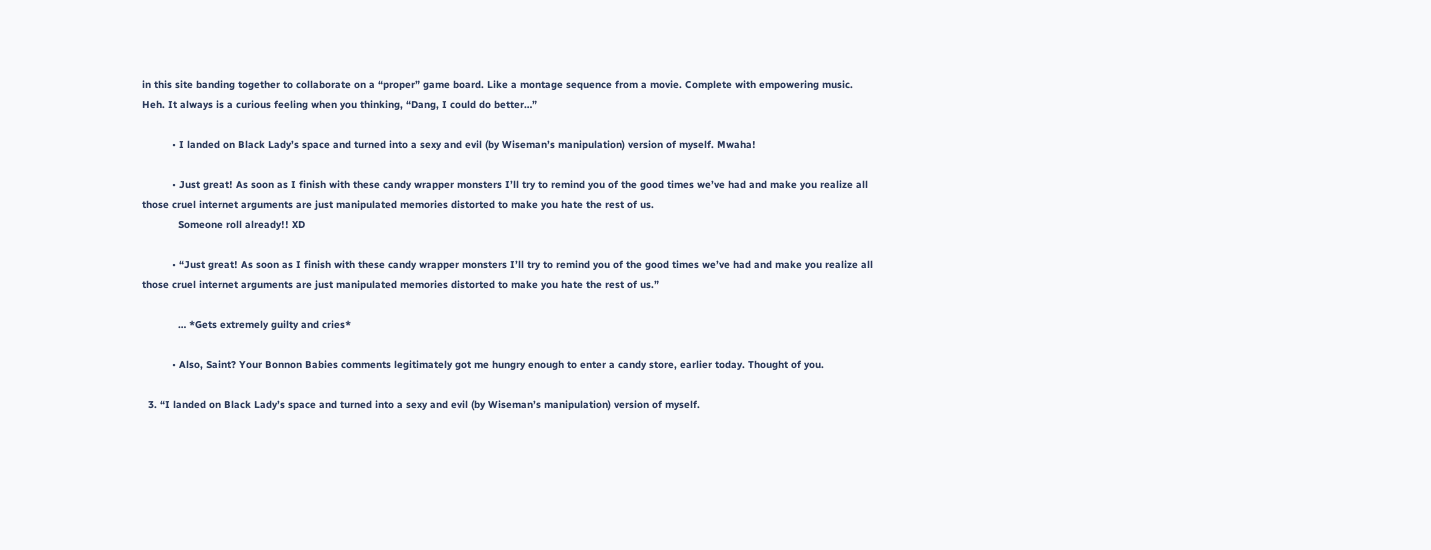in this site banding together to collaborate on a “proper” game board. Like a montage sequence from a movie. Complete with empowering music. Heh. It always is a curious feeling when you thinking, “Dang, I could do better…”

          • I landed on Black Lady’s space and turned into a sexy and evil (by Wiseman’s manipulation) version of myself. Mwaha!

          • Just great! As soon as I finish with these candy wrapper monsters I’ll try to remind you of the good times we’ve had and make you realize all those cruel internet arguments are just manipulated memories distorted to make you hate the rest of us.
            Someone roll already!! XD

          • “Just great! As soon as I finish with these candy wrapper monsters I’ll try to remind you of the good times we’ve had and make you realize all those cruel internet arguments are just manipulated memories distorted to make you hate the rest of us.”

            … *Gets extremely guilty and cries*

          • Also, Saint? Your Bonnon Babies comments legitimately got me hungry enough to enter a candy store, earlier today. Thought of you.

  3. “I landed on Black Lady’s space and turned into a sexy and evil (by Wiseman’s manipulation) version of myself.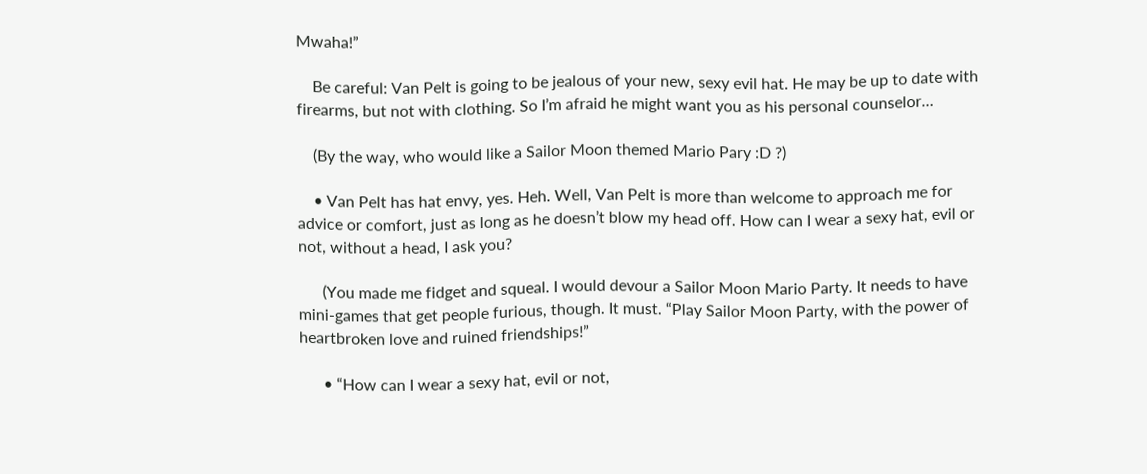Mwaha!”

    Be careful: Van Pelt is going to be jealous of your new, sexy evil hat. He may be up to date with firearms, but not with clothing. So I’m afraid he might want you as his personal counselor…

    (By the way, who would like a Sailor Moon themed Mario Pary :D ?)

    • Van Pelt has hat envy, yes. Heh. Well, Van Pelt is more than welcome to approach me for advice or comfort, just as long as he doesn’t blow my head off. How can I wear a sexy hat, evil or not, without a head, I ask you?

      (You made me fidget and squeal. I would devour a Sailor Moon Mario Party. It needs to have mini-games that get people furious, though. It must. “Play Sailor Moon Party, with the power of heartbroken love and ruined friendships!”

      • “How can I wear a sexy hat, evil or not,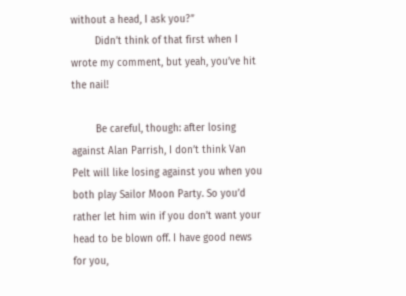without a head, I ask you?”
        Didn’t think of that first when I wrote my comment, but yeah, you’ve hit the nail!

        Be careful, though: after losing against Alan Parrish, I don’t think Van Pelt will like losing against you when you both play Sailor Moon Party. So you’d rather let him win if you don’t want your head to be blown off. I have good news for you,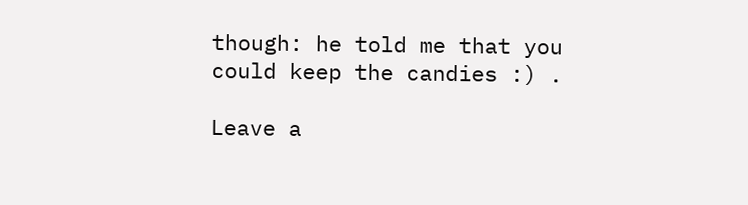though: he told me that you could keep the candies :) .

Leave a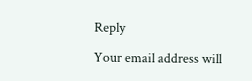Reply

Your email address will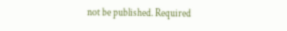not be published. Required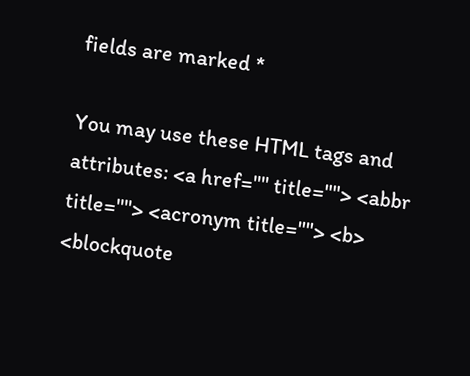fields are marked *

You may use these HTML tags and attributes: <a href="" title=""> <abbr title=""> <acronym title=""> <b> <blockquote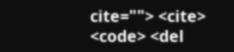cite=""> <cite> <code> <del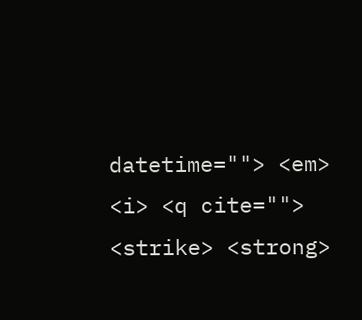datetime=""> <em> <i> <q cite=""> <strike> <strong>